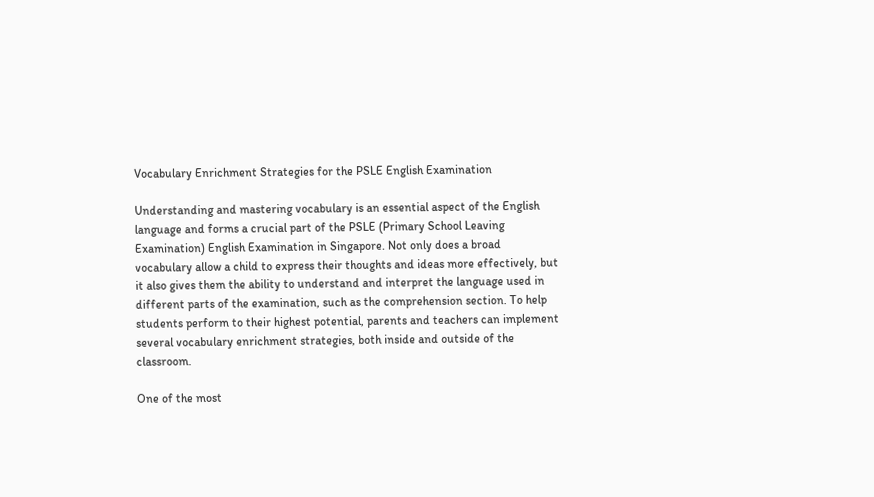Vocabulary Enrichment Strategies for the PSLE English Examination

Understanding and mastering vocabulary is an essential aspect of the English language and forms a crucial part of the PSLE (Primary School Leaving Examination) English Examination in Singapore. Not only does a broad vocabulary allow a child to express their thoughts and ideas more effectively, but it also gives them the ability to understand and interpret the language used in different parts of the examination, such as the comprehension section. To help students perform to their highest potential, parents and teachers can implement several vocabulary enrichment strategies, both inside and outside of the classroom.

One of the most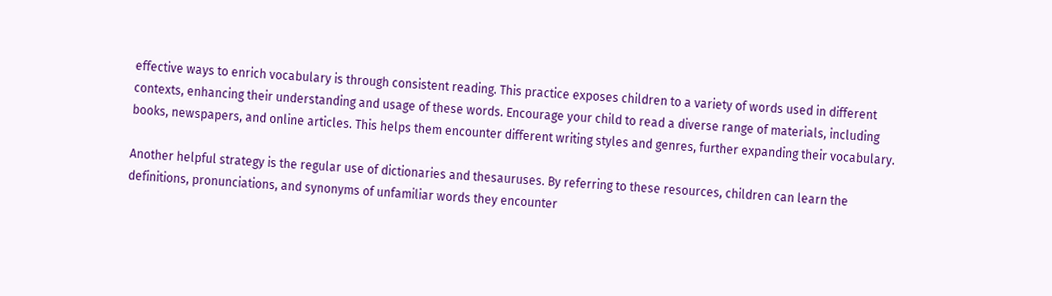effective ways to enrich vocabulary is through consistent reading. This practice exposes children to a variety of words used in different contexts, enhancing their understanding and usage of these words. Encourage your child to read a diverse range of materials, including books, newspapers, and online articles. This helps them encounter different writing styles and genres, further expanding their vocabulary.

Another helpful strategy is the regular use of dictionaries and thesauruses. By referring to these resources, children can learn the definitions, pronunciations, and synonyms of unfamiliar words they encounter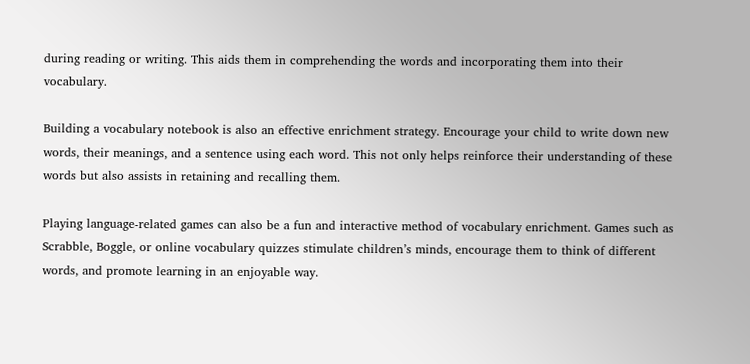during reading or writing. This aids them in comprehending the words and incorporating them into their vocabulary.

Building a vocabulary notebook is also an effective enrichment strategy. Encourage your child to write down new words, their meanings, and a sentence using each word. This not only helps reinforce their understanding of these words but also assists in retaining and recalling them.

Playing language-related games can also be a fun and interactive method of vocabulary enrichment. Games such as Scrabble, Boggle, or online vocabulary quizzes stimulate children’s minds, encourage them to think of different words, and promote learning in an enjoyable way.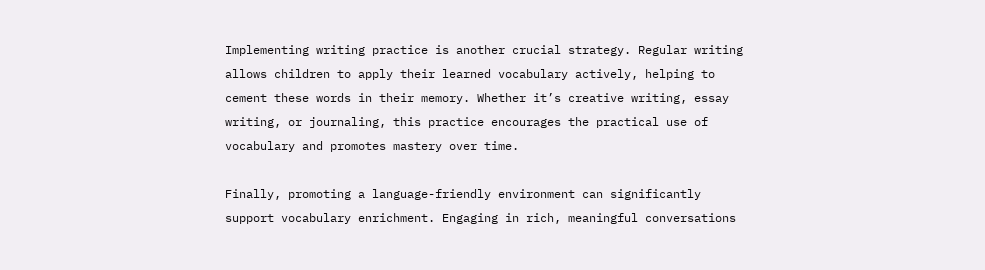Implementing writing practice is another crucial strategy. Regular writing allows children to apply their learned vocabulary actively, helping to cement these words in their memory. Whether it’s creative writing, essay writing, or journaling, this practice encourages the practical use of vocabulary and promotes mastery over time.

Finally, promoting a language-friendly environment can significantly support vocabulary enrichment. Engaging in rich, meaningful conversations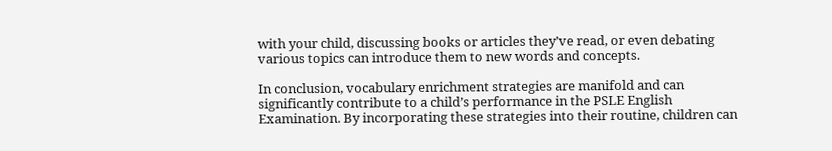with your child, discussing books or articles they’ve read, or even debating various topics can introduce them to new words and concepts.

In conclusion, vocabulary enrichment strategies are manifold and can significantly contribute to a child’s performance in the PSLE English Examination. By incorporating these strategies into their routine, children can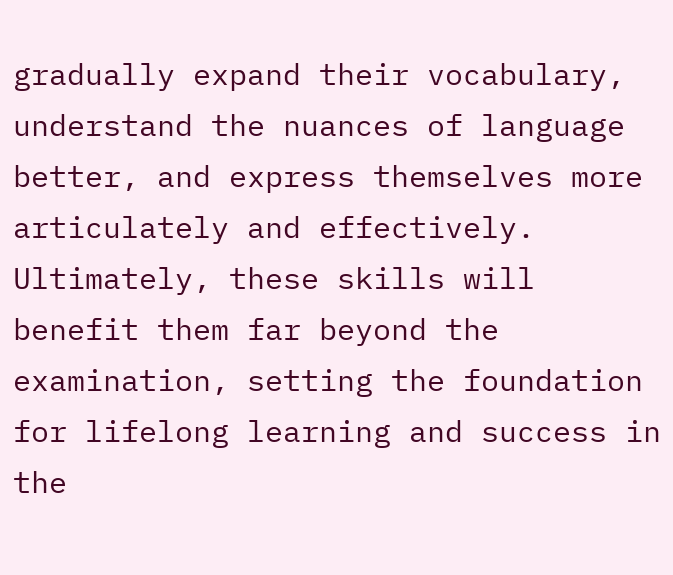gradually expand their vocabulary, understand the nuances of language better, and express themselves more articulately and effectively. Ultimately, these skills will benefit them far beyond the examination, setting the foundation for lifelong learning and success in the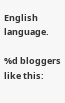English language.

%d bloggers like this: